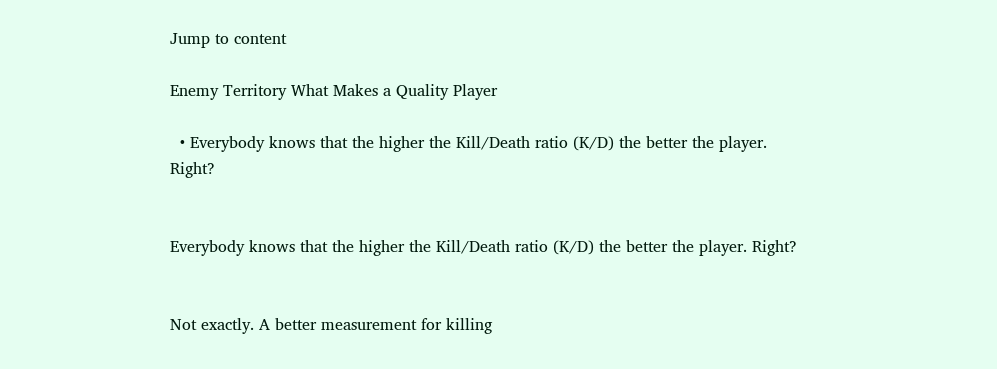Jump to content

Enemy Territory What Makes a Quality Player

  • Everybody knows that the higher the Kill/Death ratio (K/D) the better the player. Right?


Everybody knows that the higher the Kill/Death ratio (K/D) the better the player. Right?


Not exactly. A better measurement for killing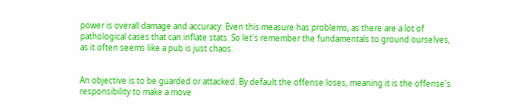power is overall damage and accuracy. Even this measure has problems, as there are a lot of pathological cases that can inflate stats. So let's remember the fundamentals to ground ourselves, as it often seems like a pub is just chaos.


An objective is to be guarded or attacked. By default the offense loses, meaning it is the offense's responsibility to make a move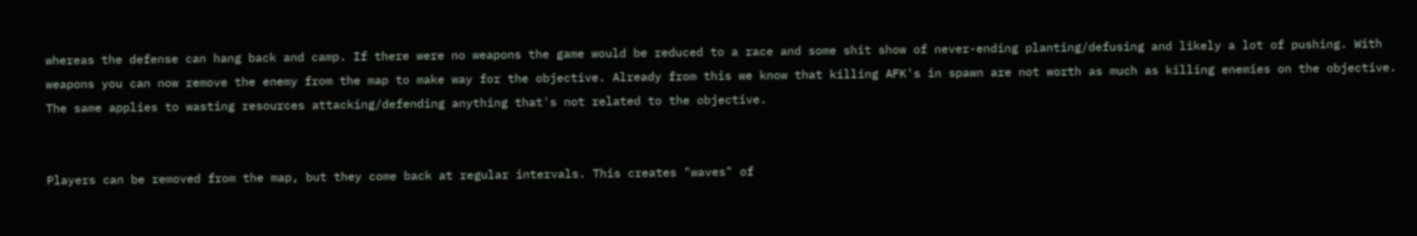whereas the defense can hang back and camp. If there were no weapons the game would be reduced to a race and some shit show of never-ending planting/defusing and likely a lot of pushing. With weapons you can now remove the enemy from the map to make way for the objective. Already from this we know that killing AFK's in spawn are not worth as much as killing enemies on the objective. The same applies to wasting resources attacking/defending anything that's not related to the objective.


Players can be removed from the map, but they come back at regular intervals. This creates "waves" of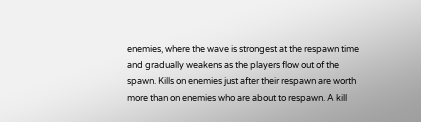enemies, where the wave is strongest at the respawn time and gradually weakens as the players flow out of the spawn. Kills on enemies just after their respawn are worth more than on enemies who are about to respawn. A kill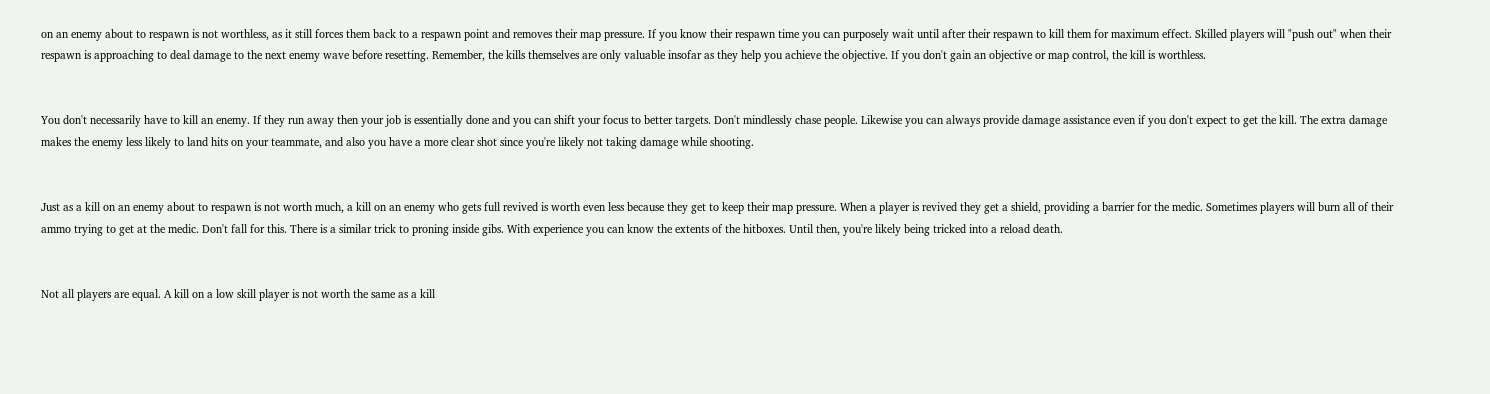on an enemy about to respawn is not worthless, as it still forces them back to a respawn point and removes their map pressure. If you know their respawn time you can purposely wait until after their respawn to kill them for maximum effect. Skilled players will "push out" when their respawn is approaching to deal damage to the next enemy wave before resetting. Remember, the kills themselves are only valuable insofar as they help you achieve the objective. If you don't gain an objective or map control, the kill is worthless.


You don't necessarily have to kill an enemy. If they run away then your job is essentially done and you can shift your focus to better targets. Don't mindlessly chase people. Likewise you can always provide damage assistance even if you don't expect to get the kill. The extra damage makes the enemy less likely to land hits on your teammate, and also you have a more clear shot since you're likely not taking damage while shooting.


Just as a kill on an enemy about to respawn is not worth much, a kill on an enemy who gets full revived is worth even less because they get to keep their map pressure. When a player is revived they get a shield, providing a barrier for the medic. Sometimes players will burn all of their ammo trying to get at the medic. Don't fall for this. There is a similar trick to proning inside gibs. With experience you can know the extents of the hitboxes. Until then, you're likely being tricked into a reload death.


Not all players are equal. A kill on a low skill player is not worth the same as a kill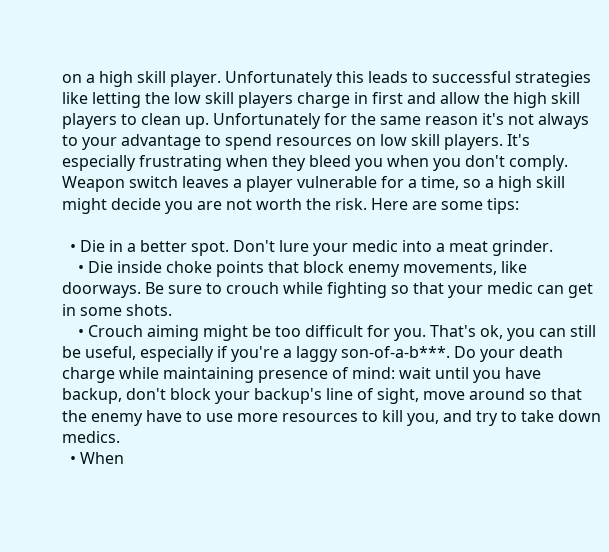on a high skill player. Unfortunately this leads to successful strategies like letting the low skill players charge in first and allow the high skill players to clean up. Unfortunately for the same reason it's not always to your advantage to spend resources on low skill players. It's especially frustrating when they bleed you when you don't comply. Weapon switch leaves a player vulnerable for a time, so a high skill might decide you are not worth the risk. Here are some tips:

  • Die in a better spot. Don't lure your medic into a meat grinder.
    • Die inside choke points that block enemy movements, like doorways. Be sure to crouch while fighting so that your medic can get in some shots.
    • Crouch aiming might be too difficult for you. That's ok, you can still be useful, especially if you're a laggy son-of-a-b***. Do your death charge while maintaining presence of mind: wait until you have backup, don't block your backup's line of sight, move around so that the enemy have to use more resources to kill you, and try to take down medics.
  • When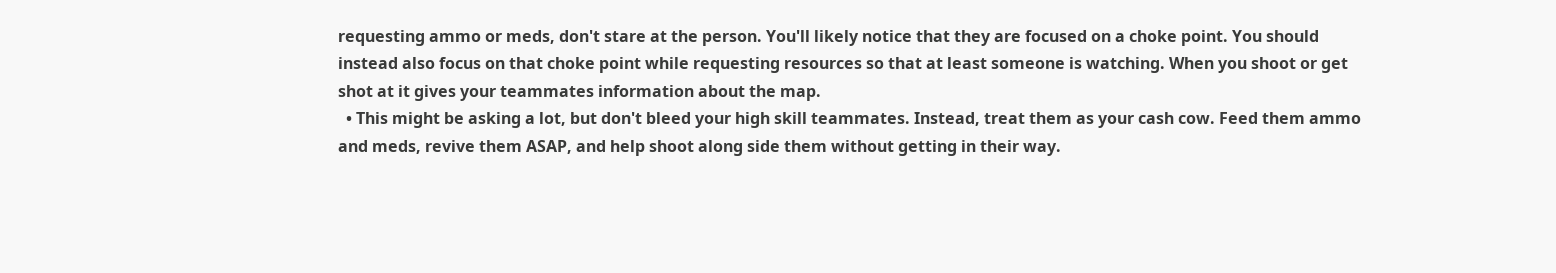requesting ammo or meds, don't stare at the person. You'll likely notice that they are focused on a choke point. You should instead also focus on that choke point while requesting resources so that at least someone is watching. When you shoot or get shot at it gives your teammates information about the map.
  • This might be asking a lot, but don't bleed your high skill teammates. Instead, treat them as your cash cow. Feed them ammo and meds, revive them ASAP, and help shoot along side them without getting in their way.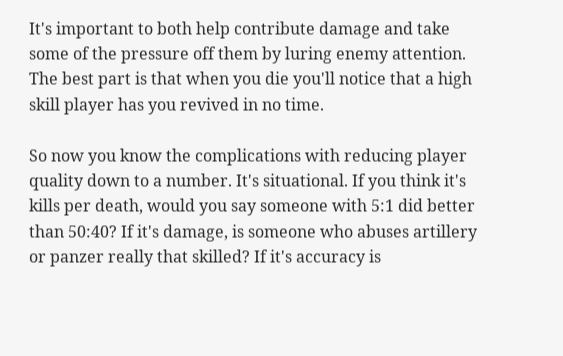It's important to both help contribute damage and take some of the pressure off them by luring enemy attention. The best part is that when you die you'll notice that a high skill player has you revived in no time.

So now you know the complications with reducing player quality down to a number. It's situational. If you think it's kills per death, would you say someone with 5:1 did better than 50:40? If it's damage, is someone who abuses artillery or panzer really that skilled? If it's accuracy is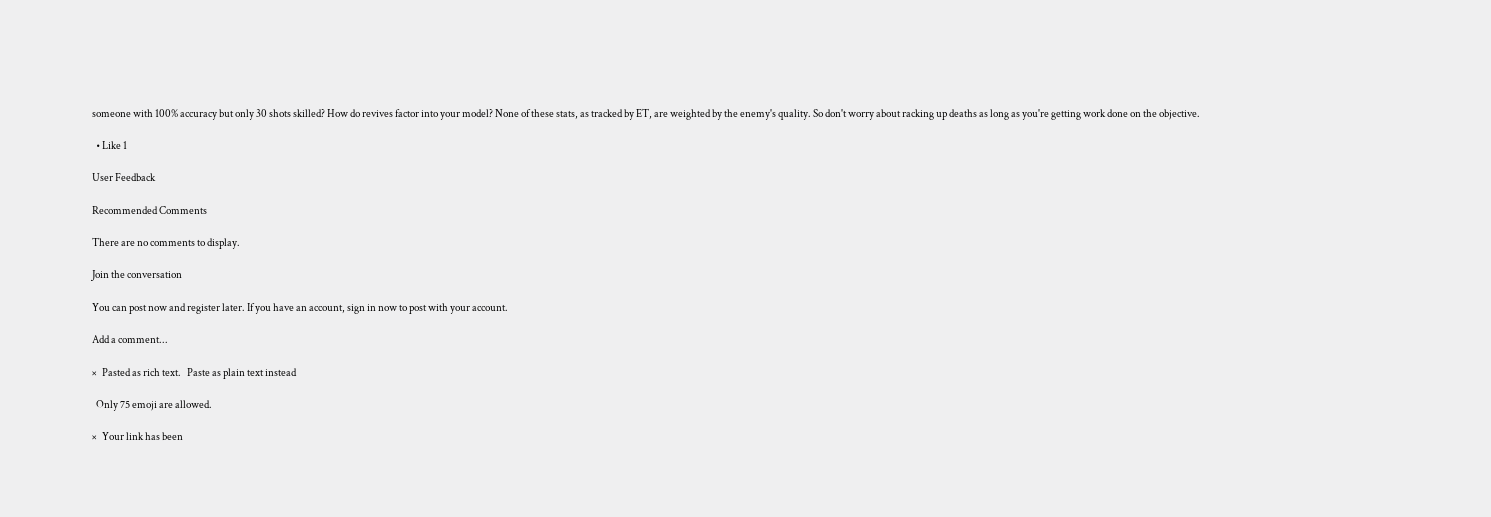someone with 100% accuracy but only 30 shots skilled? How do revives factor into your model? None of these stats, as tracked by ET, are weighted by the enemy's quality. So don't worry about racking up deaths as long as you're getting work done on the objective.

  • Like 1

User Feedback

Recommended Comments

There are no comments to display.

Join the conversation

You can post now and register later. If you have an account, sign in now to post with your account.

Add a comment...

×   Pasted as rich text.   Paste as plain text instead

  Only 75 emoji are allowed.

×   Your link has been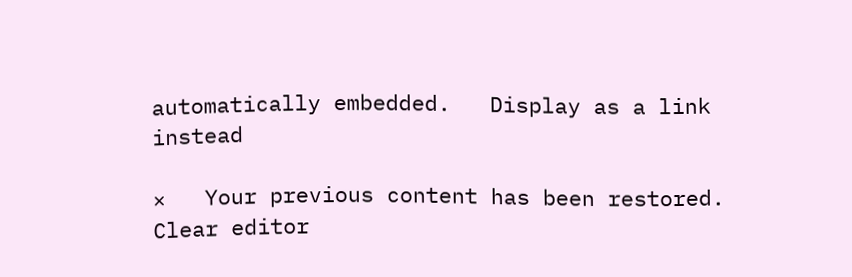automatically embedded.   Display as a link instead

×   Your previous content has been restored.   Clear editor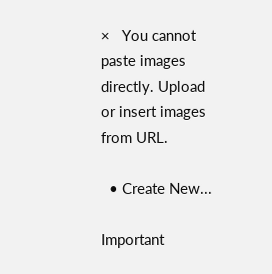×   You cannot paste images directly. Upload or insert images from URL.

  • Create New...

Important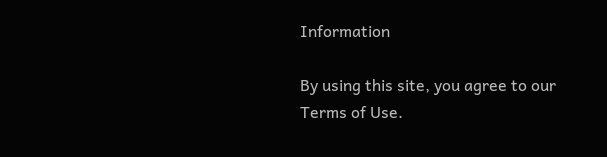Information

By using this site, you agree to our Terms of Use.